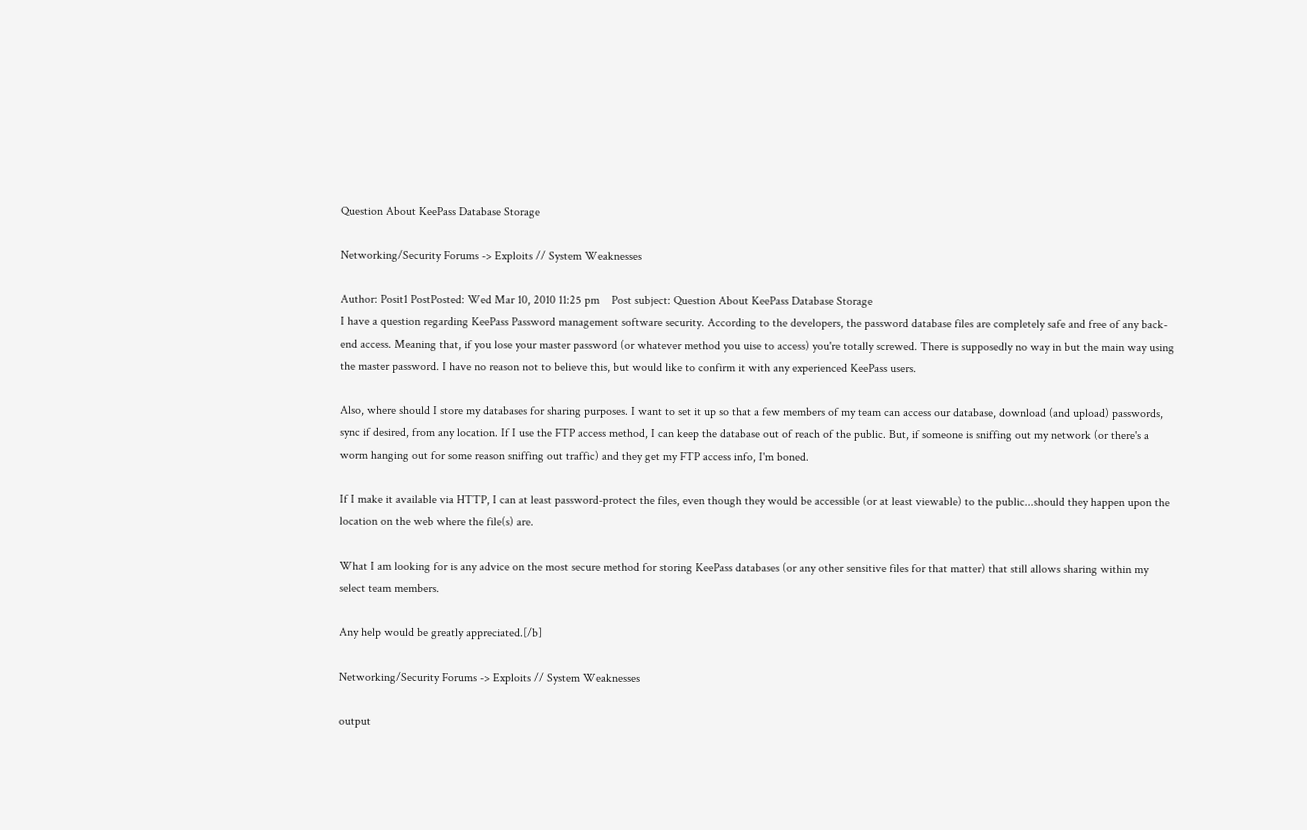Question About KeePass Database Storage

Networking/Security Forums -> Exploits // System Weaknesses

Author: Posit1 PostPosted: Wed Mar 10, 2010 11:25 pm    Post subject: Question About KeePass Database Storage
I have a question regarding KeePass Password management software security. According to the developers, the password database files are completely safe and free of any back-end access. Meaning that, if you lose your master password (or whatever method you uise to access) you're totally screwed. There is supposedly no way in but the main way using the master password. I have no reason not to believe this, but would like to confirm it with any experienced KeePass users.

Also, where should I store my databases for sharing purposes. I want to set it up so that a few members of my team can access our database, download (and upload) passwords, sync if desired, from any location. If I use the FTP access method, I can keep the database out of reach of the public. But, if someone is sniffing out my network (or there's a worm hanging out for some reason sniffing out traffic) and they get my FTP access info, I'm boned.

If I make it available via HTTP, I can at least password-protect the files, even though they would be accessible (or at least viewable) to the public...should they happen upon the location on the web where the file(s) are.

What I am looking for is any advice on the most secure method for storing KeePass databases (or any other sensitive files for that matter) that still allows sharing within my select team members.

Any help would be greatly appreciated.[/b]

Networking/Security Forums -> Exploits // System Weaknesses

output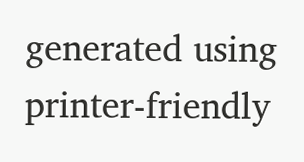generated using printer-friendly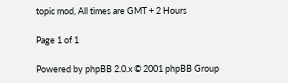topic mod, All times are GMT + 2 Hours

Page 1 of 1

Powered by phpBB 2.0.x © 2001 phpBB Group